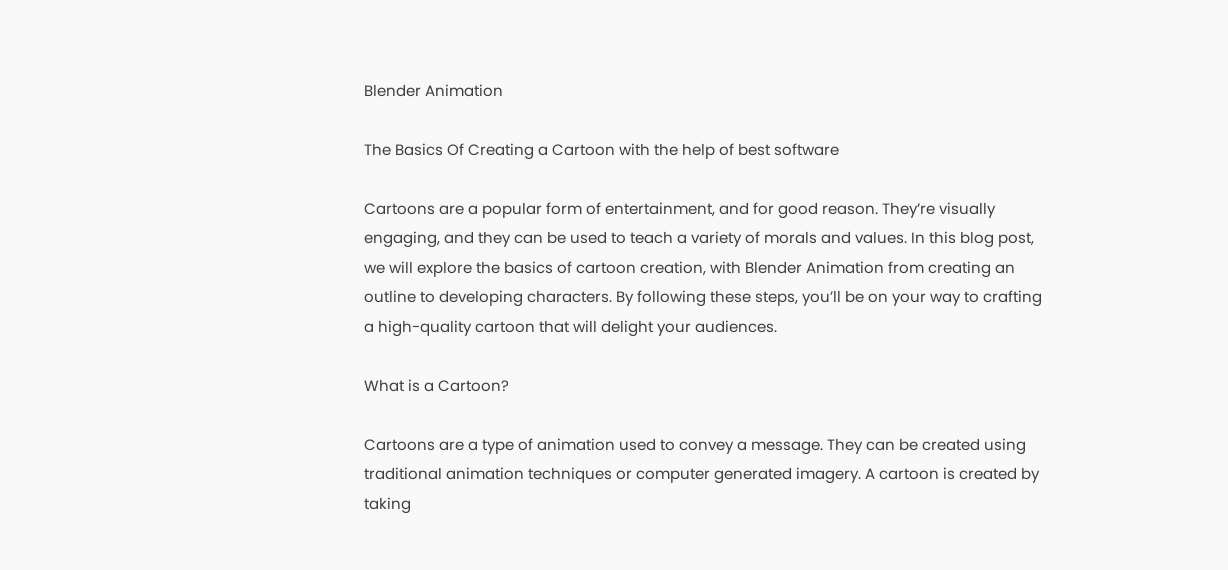Blender Animation

The Basics Of Creating a Cartoon with the help of best software

Cartoons are a popular form of entertainment, and for good reason. They’re visually engaging, and they can be used to teach a variety of morals and values. In this blog post, we will explore the basics of cartoon creation, with Blender Animation from creating an outline to developing characters. By following these steps, you’ll be on your way to crafting a high-quality cartoon that will delight your audiences.

What is a Cartoon?

Cartoons are a type of animation used to convey a message. They can be created using traditional animation techniques or computer generated imagery. A cartoon is created by taking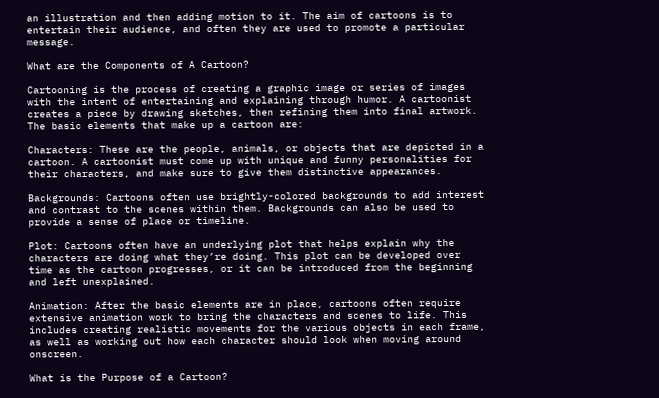an illustration and then adding motion to it. The aim of cartoons is to entertain their audience, and often they are used to promote a particular message.

What are the Components of A Cartoon?

Cartooning is the process of creating a graphic image or series of images with the intent of entertaining and explaining through humor. A cartoonist creates a piece by drawing sketches, then refining them into final artwork. The basic elements that make up a cartoon are:

Characters: These are the people, animals, or objects that are depicted in a cartoon. A cartoonist must come up with unique and funny personalities for their characters, and make sure to give them distinctive appearances.

Backgrounds: Cartoons often use brightly-colored backgrounds to add interest and contrast to the scenes within them. Backgrounds can also be used to provide a sense of place or timeline.

Plot: Cartoons often have an underlying plot that helps explain why the characters are doing what they’re doing. This plot can be developed over time as the cartoon progresses, or it can be introduced from the beginning and left unexplained.

Animation: After the basic elements are in place, cartoons often require extensive animation work to bring the characters and scenes to life. This includes creating realistic movements for the various objects in each frame, as well as working out how each character should look when moving around onscreen.

What is the Purpose of a Cartoon?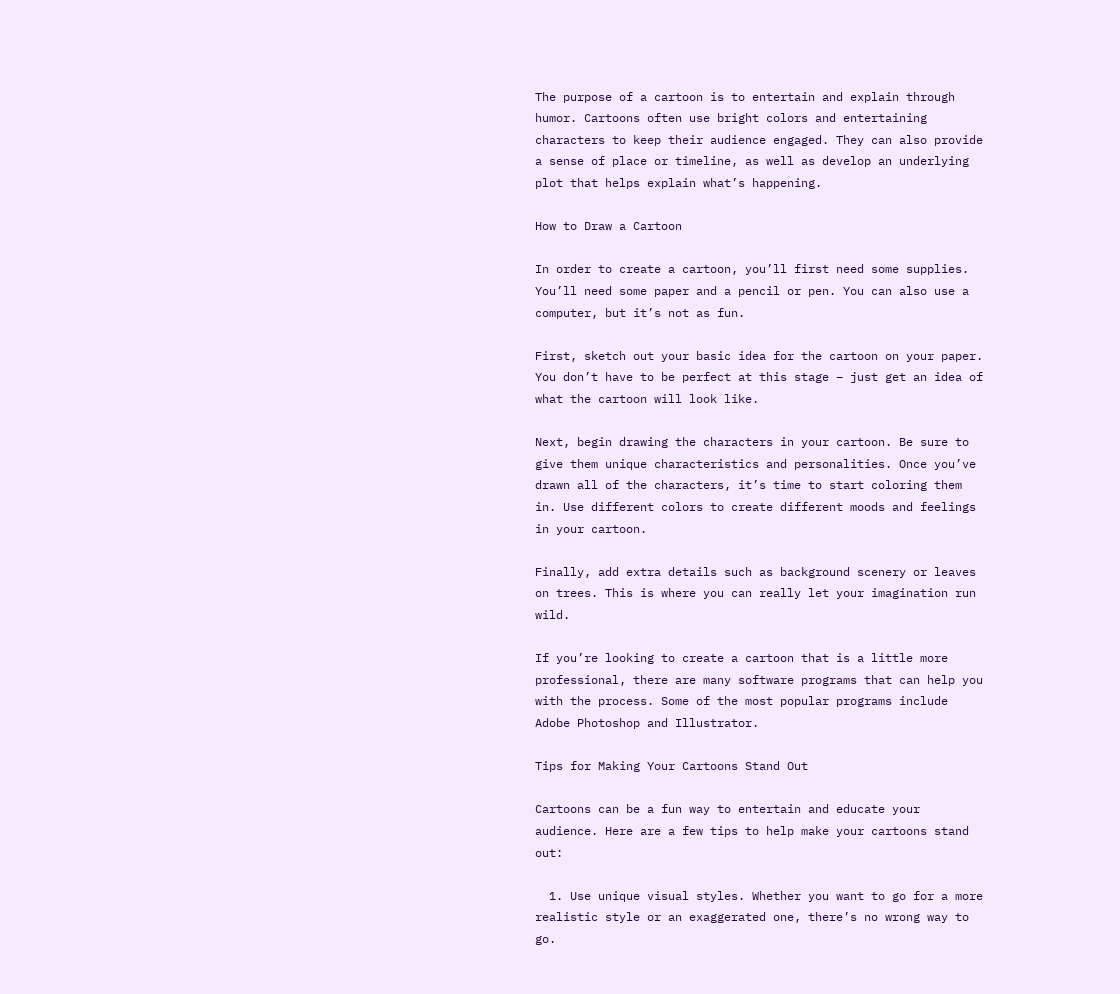The purpose of a cartoon is to entertain and explain through humor. Cartoons often use bright colors and entertaining characters to keep their audience engaged. They can also provide a sense of place or timeline, as well as develop an underlying plot that helps explain what’s happening.

How to Draw a Cartoon

In order to create a cartoon, you’ll first need some supplies. You’ll need some paper and a pencil or pen. You can also use a computer, but it’s not as fun.

First, sketch out your basic idea for the cartoon on your paper. You don’t have to be perfect at this stage – just get an idea of what the cartoon will look like.

Next, begin drawing the characters in your cartoon. Be sure to give them unique characteristics and personalities. Once you’ve drawn all of the characters, it’s time to start coloring them in. Use different colors to create different moods and feelings in your cartoon.

Finally, add extra details such as background scenery or leaves on trees. This is where you can really let your imagination run wild.

If you’re looking to create a cartoon that is a little more professional, there are many software programs that can help you with the process. Some of the most popular programs include Adobe Photoshop and Illustrator.

Tips for Making Your Cartoons Stand Out

Cartoons can be a fun way to entertain and educate your audience. Here are a few tips to help make your cartoons stand out:

  1. Use unique visual styles. Whether you want to go for a more realistic style or an exaggerated one, there’s no wrong way to go.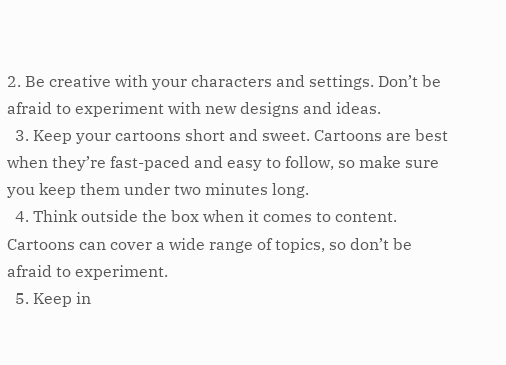2. Be creative with your characters and settings. Don’t be afraid to experiment with new designs and ideas.
  3. Keep your cartoons short and sweet. Cartoons are best when they’re fast-paced and easy to follow, so make sure you keep them under two minutes long.
  4. Think outside the box when it comes to content. Cartoons can cover a wide range of topics, so don’t be afraid to experiment.
  5. Keep in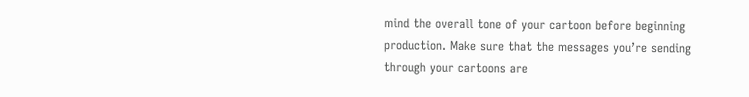mind the overall tone of your cartoon before beginning production. Make sure that the messages you’re sending through your cartoons are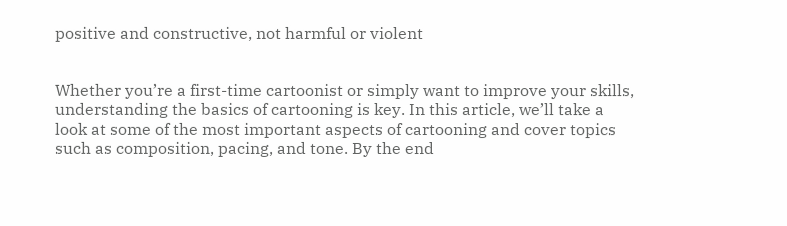positive and constructive, not harmful or violent


Whether you’re a first-time cartoonist or simply want to improve your skills, understanding the basics of cartooning is key. In this article, we’ll take a look at some of the most important aspects of cartooning and cover topics such as composition, pacing, and tone. By the end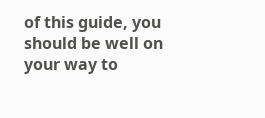of this guide, you should be well on your way to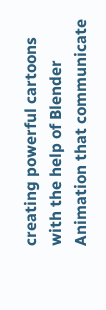creating powerful cartoons with the help of Blender Animation that communicate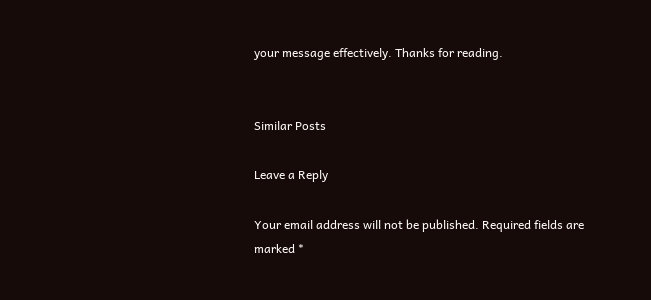your message effectively. Thanks for reading.


Similar Posts

Leave a Reply

Your email address will not be published. Required fields are marked *